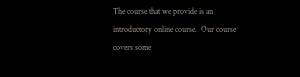The course that we provide is an introductory online course.  Our course covers some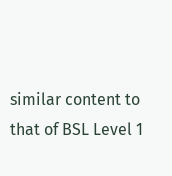similar content to that of BSL Level 1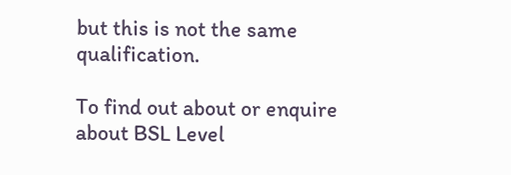but this is not the same qualification.

To find out about or enquire about BSL Level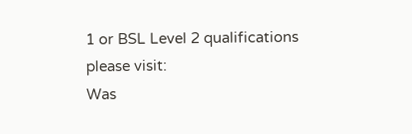1 or BSL Level 2 qualifications please visit:
Was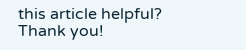this article helpful?
Thank you!